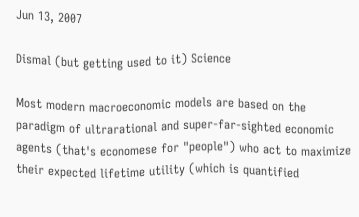Jun 13, 2007

Dismal (but getting used to it) Science

Most modern macroeconomic models are based on the paradigm of ultrarational and super-far-sighted economic agents (that's economese for "people") who act to maximize their expected lifetime utility (which is quantified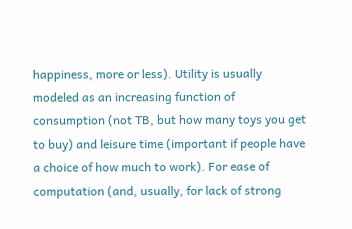happiness, more or less). Utility is usually modeled as an increasing function of consumption (not TB, but how many toys you get to buy) and leisure time (important if people have a choice of how much to work). For ease of computation (and, usually, for lack of strong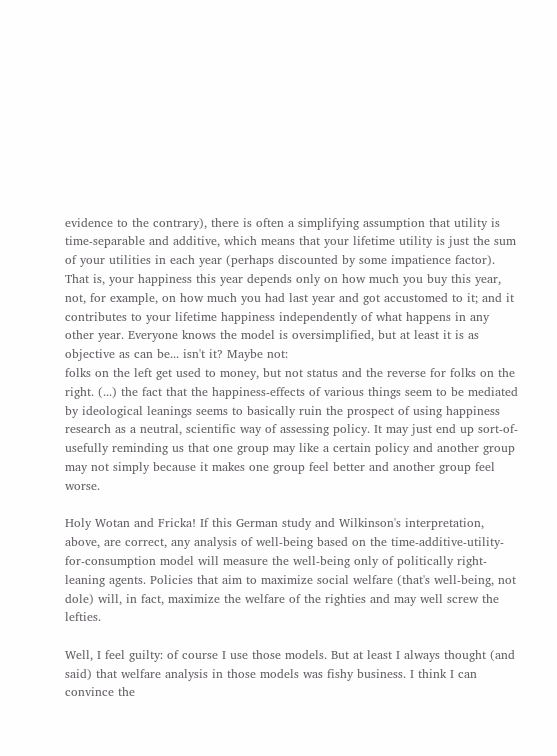evidence to the contrary), there is often a simplifying assumption that utility is time-separable and additive, which means that your lifetime utility is just the sum of your utilities in each year (perhaps discounted by some impatience factor). That is, your happiness this year depends only on how much you buy this year, not, for example, on how much you had last year and got accustomed to it; and it contributes to your lifetime happiness independently of what happens in any other year. Everyone knows the model is oversimplified, but at least it is as objective as can be... isn't it? Maybe not:
folks on the left get used to money, but not status and the reverse for folks on the right. (...) the fact that the happiness-effects of various things seem to be mediated by ideological leanings seems to basically ruin the prospect of using happiness research as a neutral, scientific way of assessing policy. It may just end up sort-of-usefully reminding us that one group may like a certain policy and another group may not simply because it makes one group feel better and another group feel worse.

Holy Wotan and Fricka! If this German study and Wilkinson's interpretation, above, are correct, any analysis of well-being based on the time-additive-utility-for-consumption model will measure the well-being only of politically right-leaning agents. Policies that aim to maximize social welfare (that's well-being, not dole) will, in fact, maximize the welfare of the righties and may well screw the lefties.

Well, I feel guilty: of course I use those models. But at least I always thought (and said) that welfare analysis in those models was fishy business. I think I can convince the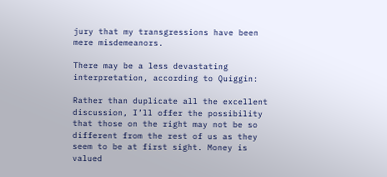jury that my transgressions have been mere misdemeanors.

There may be a less devastating interpretation, according to Quiggin:

Rather than duplicate all the excellent discussion, I’ll offer the possibility that those on the right may not be so different from the rest of us as they seem to be at first sight. Money is valued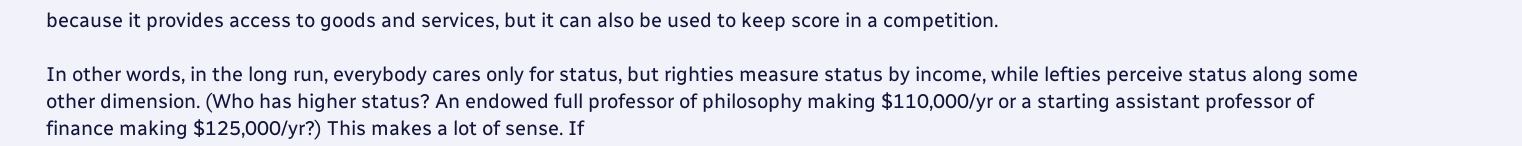because it provides access to goods and services, but it can also be used to keep score in a competition.

In other words, in the long run, everybody cares only for status, but righties measure status by income, while lefties perceive status along some other dimension. (Who has higher status? An endowed full professor of philosophy making $110,000/yr or a starting assistant professor of finance making $125,000/yr?) This makes a lot of sense. If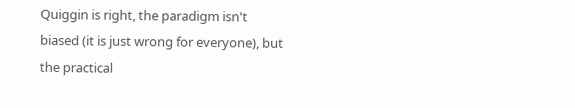Quiggin is right, the paradigm isn't biased (it is just wrong for everyone), but the practical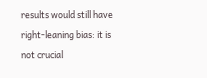results would still have right-leaning bias: it is not crucial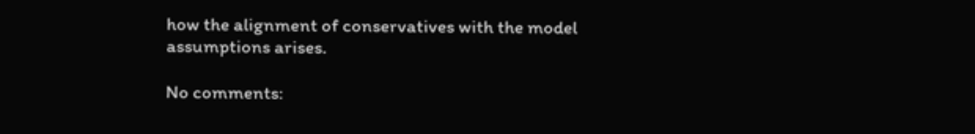how the alignment of conservatives with the model assumptions arises.

No comments: